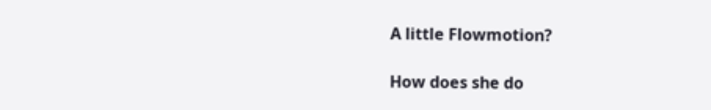A little Flowmotion?

How does she do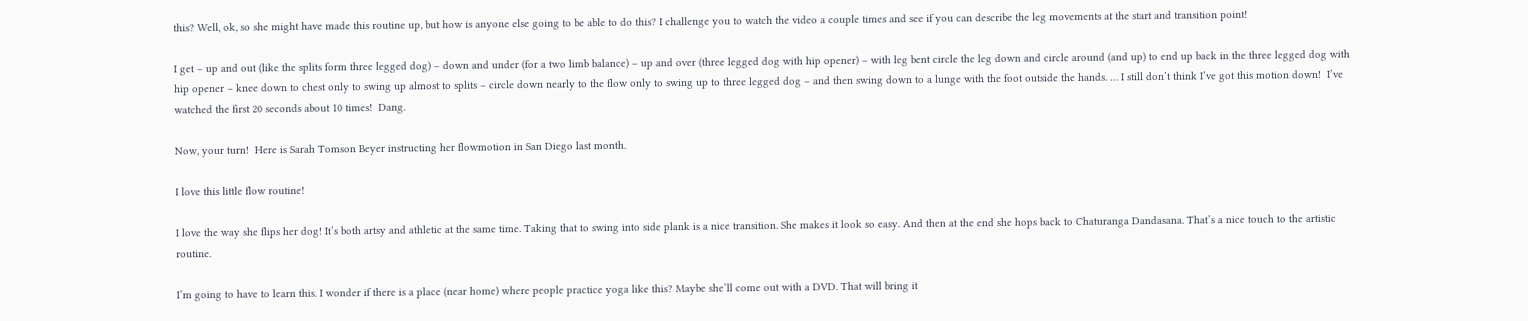this? Well, ok, so she might have made this routine up, but how is anyone else going to be able to do this? I challenge you to watch the video a couple times and see if you can describe the leg movements at the start and transition point!

I get – up and out (like the splits form three legged dog) – down and under (for a two limb balance) – up and over (three legged dog with hip opener) – with leg bent circle the leg down and circle around (and up) to end up back in the three legged dog with hip opener – knee down to chest only to swing up almost to splits – circle down nearly to the flow only to swing up to three legged dog – and then swing down to a lunge with the foot outside the hands. … I still don’t think I’ve got this motion down!  I’ve watched the first 20 seconds about 10 times!  Dang.

Now, your turn!  Here is Sarah Tomson Beyer instructing her flowmotion in San Diego last month.

I love this little flow routine!

I love the way she flips her dog! It’s both artsy and athletic at the same time. Taking that to swing into side plank is a nice transition. She makes it look so easy. And then at the end she hops back to Chaturanga Dandasana. That’s a nice touch to the artistic routine.

I’m going to have to learn this. I wonder if there is a place (near home) where people practice yoga like this? Maybe she’ll come out with a DVD. That will bring it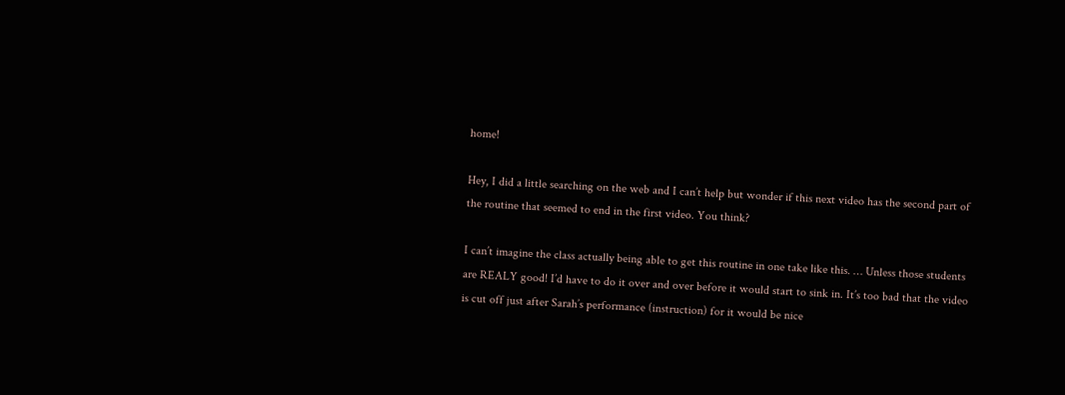home!

Hey, I did a little searching on the web and I can’t help but wonder if this next video has the second part of the routine that seemed to end in the first video. You think?

I can’t imagine the class actually being able to get this routine in one take like this. … Unless those students are REALY good! I’d have to do it over and over before it would start to sink in. It’s too bad that the video is cut off just after Sarah’s performance (instruction) for it would be nice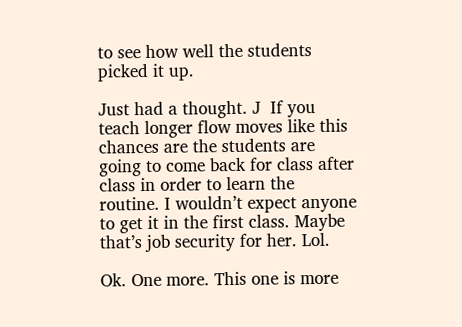to see how well the students picked it up.

Just had a thought. J  If you teach longer flow moves like this chances are the students are going to come back for class after class in order to learn the routine. I wouldn’t expect anyone to get it in the first class. Maybe that’s job security for her. Lol.

Ok. One more. This one is more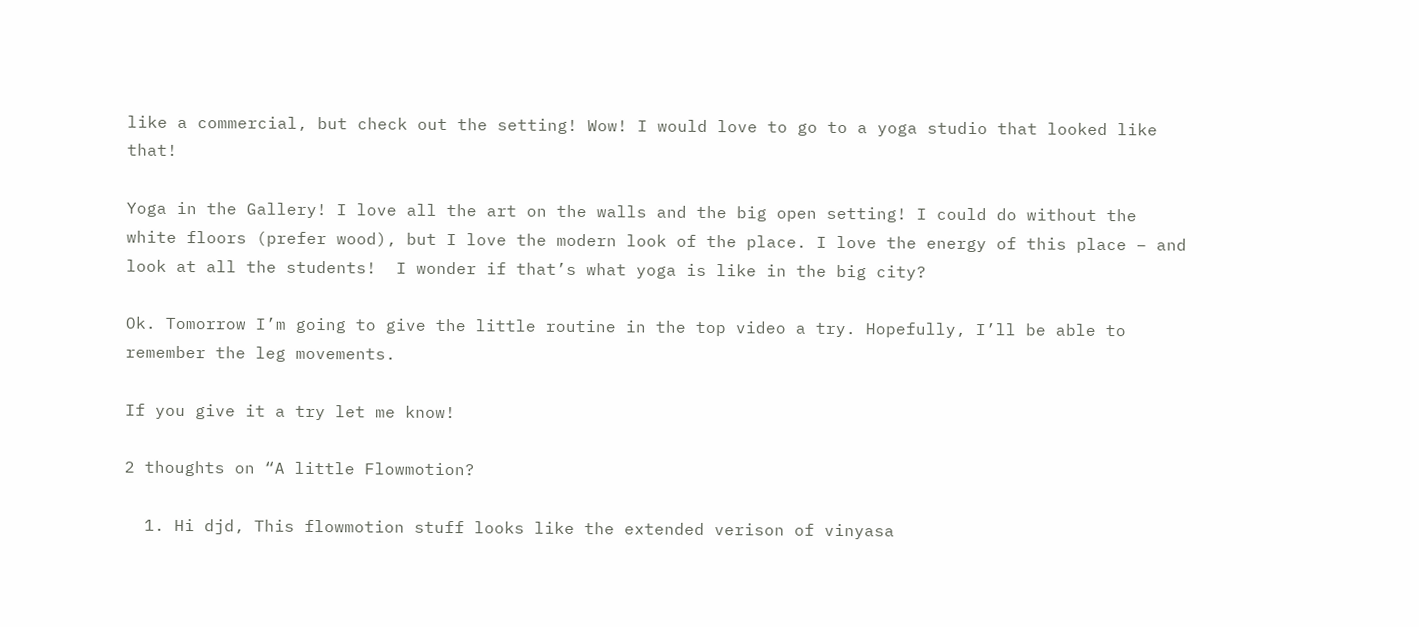like a commercial, but check out the setting! Wow! I would love to go to a yoga studio that looked like that!

Yoga in the Gallery! I love all the art on the walls and the big open setting! I could do without the white floors (prefer wood), but I love the modern look of the place. I love the energy of this place – and look at all the students!  I wonder if that’s what yoga is like in the big city?

Ok. Tomorrow I’m going to give the little routine in the top video a try. Hopefully, I’ll be able to remember the leg movements.

If you give it a try let me know!

2 thoughts on “A little Flowmotion?

  1. Hi djd, This flowmotion stuff looks like the extended verison of vinyasa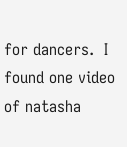for dancers.  I found one video of natasha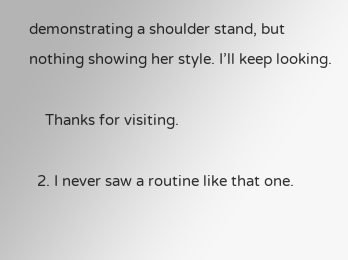demonstrating a shoulder stand, but nothing showing her style. I’ll keep looking.

    Thanks for visiting.

  2. I never saw a routine like that one.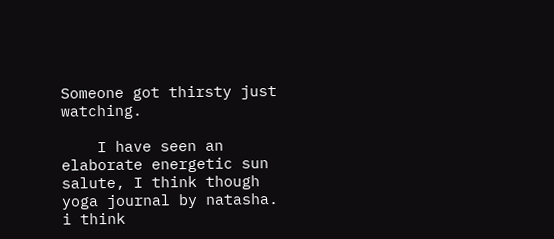Someone got thirsty just watching.

    I have seen an elaborate energetic sun salute, I think though yoga journal by natasha. i think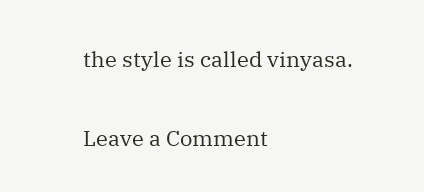the style is called vinyasa.

Leave a Comment